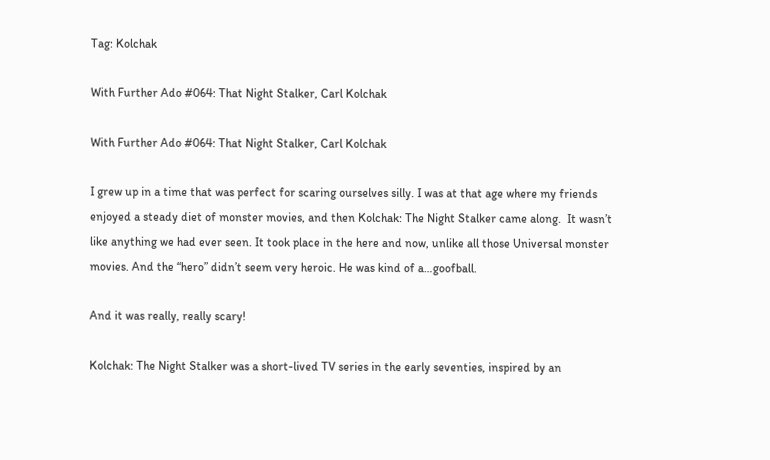Tag: Kolchak

With Further Ado #064: That Night Stalker, Carl Kolchak

With Further Ado #064: That Night Stalker, Carl Kolchak

I grew up in a time that was perfect for scaring ourselves silly. I was at that age where my friends enjoyed a steady diet of monster movies, and then Kolchak: The Night Stalker came along.  It wasn’t like anything we had ever seen. It took place in the here and now, unlike all those Universal monster movies. And the “hero” didn’t seem very heroic. He was kind of a…goofball.

And it was really, really scary!

Kolchak: The Night Stalker was a short-lived TV series in the early seventies, inspired by an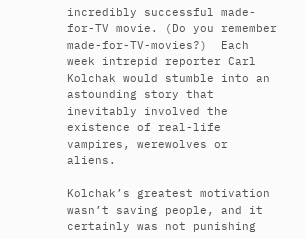incredibly successful made-for-TV movie. (Do you remember made-for-TV-movies?)  Each week intrepid reporter Carl Kolchak would stumble into an astounding story that inevitably involved the existence of real-life vampires, werewolves or aliens.

Kolchak’s greatest motivation wasn’t saving people, and it certainly was not punishing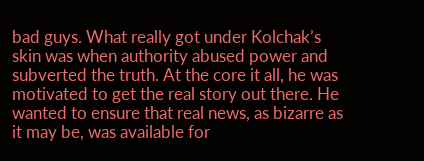bad guys. What really got under Kolchak’s skin was when authority abused power and subverted the truth. At the core it all, he was motivated to get the real story out there. He wanted to ensure that real news, as bizarre as it may be, was available for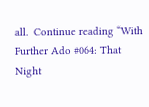all.  Continue reading “With Further Ado #064: That Night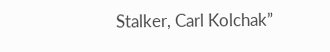Stalker, Carl Kolchak”